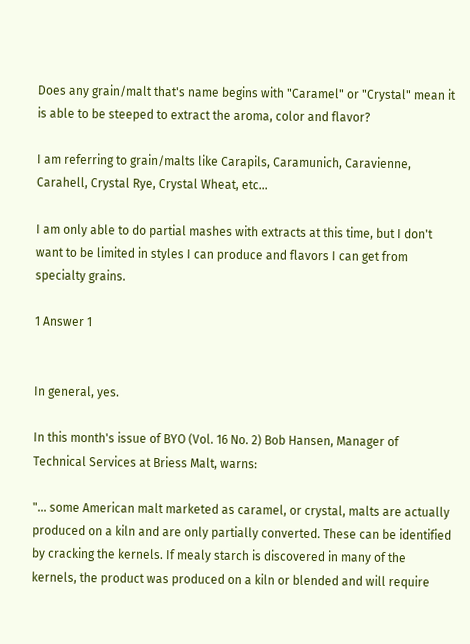Does any grain/malt that's name begins with "Caramel" or "Crystal" mean it is able to be steeped to extract the aroma, color and flavor?

I am referring to grain/malts like Carapils, Caramunich, Caravienne, Carahell, Crystal Rye, Crystal Wheat, etc...

I am only able to do partial mashes with extracts at this time, but I don't want to be limited in styles I can produce and flavors I can get from specialty grains.

1 Answer 1


In general, yes.

In this month's issue of BYO (Vol. 16 No. 2) Bob Hansen, Manager of Technical Services at Briess Malt, warns:

"... some American malt marketed as caramel, or crystal, malts are actually produced on a kiln and are only partially converted. These can be identified by cracking the kernels. If mealy starch is discovered in many of the kernels, the product was produced on a kiln or blended and will require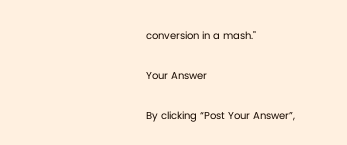conversion in a mash."

Your Answer

By clicking “Post Your Answer”,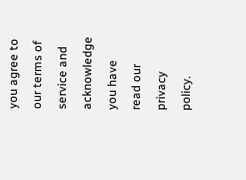you agree to our terms of service and acknowledge you have read our privacy policy.